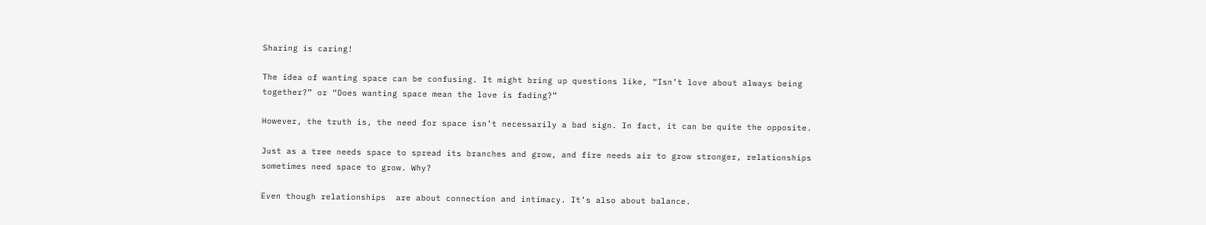Sharing is caring!

The idea of wanting space can be confusing. It might bring up questions like, “Isn’t love about always being together?” or “Does wanting space mean the love is fading?”

However, the truth is, the need for space isn’t necessarily a bad sign. In fact, it can be quite the opposite.

Just as a tree needs space to spread its branches and grow, and fire needs air to grow stronger, relationships sometimes need space to grow. Why?

Even though relationships  are about connection and intimacy. It’s also about balance.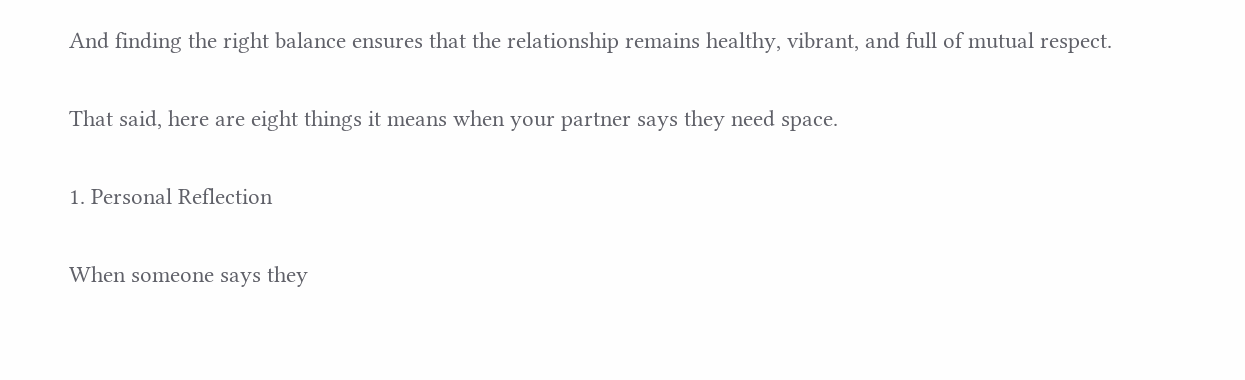And finding the right balance ensures that the relationship remains healthy, vibrant, and full of mutual respect.

That said, here are eight things it means when your partner says they need space.

1. Personal Reflection

When someone says they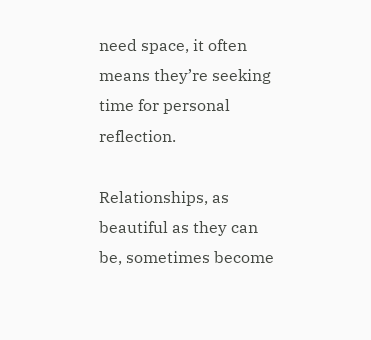need space, it often means they’re seeking time for personal reflection.

Relationships, as beautiful as they can be, sometimes become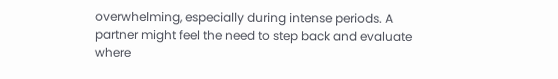overwhelming, especially during intense periods. A partner might feel the need to step back and evaluate where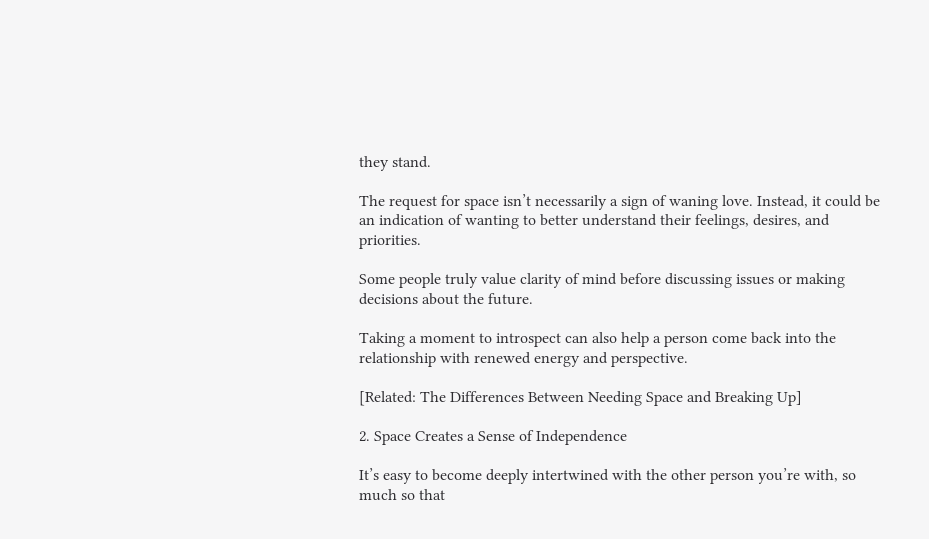they stand.

The request for space isn’t necessarily a sign of waning love. Instead, it could be an indication of wanting to better understand their feelings, desires, and priorities.

Some people truly value clarity of mind before discussing issues or making decisions about the future.

Taking a moment to introspect can also help a person come back into the relationship with renewed energy and perspective.

[Related: The Differences Between Needing Space and Breaking Up]

2. Space Creates a Sense of Independence

It’s easy to become deeply intertwined with the other person you’re with, so much so that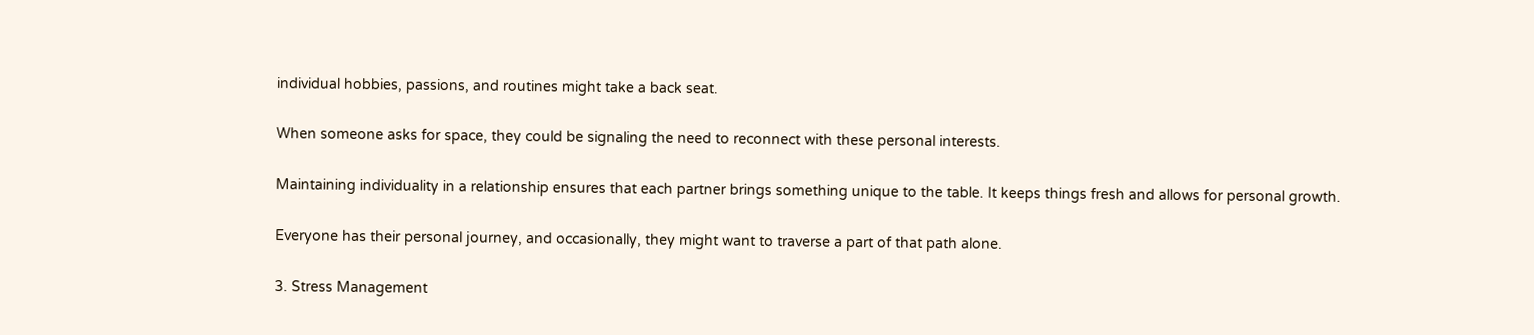individual hobbies, passions, and routines might take a back seat.

When someone asks for space, they could be signaling the need to reconnect with these personal interests.

Maintaining individuality in a relationship ensures that each partner brings something unique to the table. It keeps things fresh and allows for personal growth.

Everyone has their personal journey, and occasionally, they might want to traverse a part of that path alone.

3. Stress Management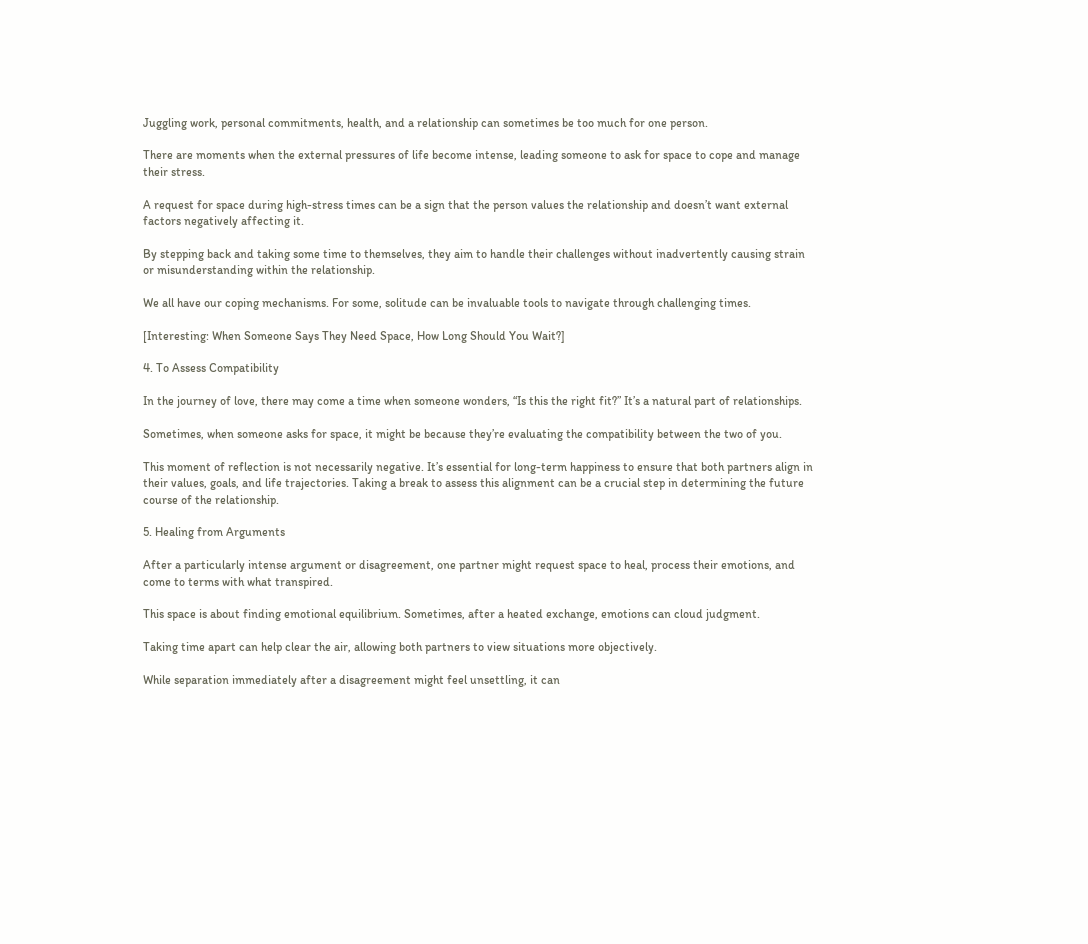Juggling work, personal commitments, health, and a relationship can sometimes be too much for one person.

There are moments when the external pressures of life become intense, leading someone to ask for space to cope and manage their stress.

A request for space during high-stress times can be a sign that the person values the relationship and doesn’t want external factors negatively affecting it.

By stepping back and taking some time to themselves, they aim to handle their challenges without inadvertently causing strain or misunderstanding within the relationship.

We all have our coping mechanisms. For some, solitude can be invaluable tools to navigate through challenging times.

[Interesting: When Someone Says They Need Space, How Long Should You Wait?]

4. To Assess Compatibility

In the journey of love, there may come a time when someone wonders, “Is this the right fit?” It’s a natural part of relationships.

Sometimes, when someone asks for space, it might be because they’re evaluating the compatibility between the two of you.

This moment of reflection is not necessarily negative. It’s essential for long-term happiness to ensure that both partners align in their values, goals, and life trajectories. Taking a break to assess this alignment can be a crucial step in determining the future course of the relationship.

5. Healing from Arguments

After a particularly intense argument or disagreement, one partner might request space to heal, process their emotions, and come to terms with what transpired.

This space is about finding emotional equilibrium. Sometimes, after a heated exchange, emotions can cloud judgment.

Taking time apart can help clear the air, allowing both partners to view situations more objectively.

While separation immediately after a disagreement might feel unsettling, it can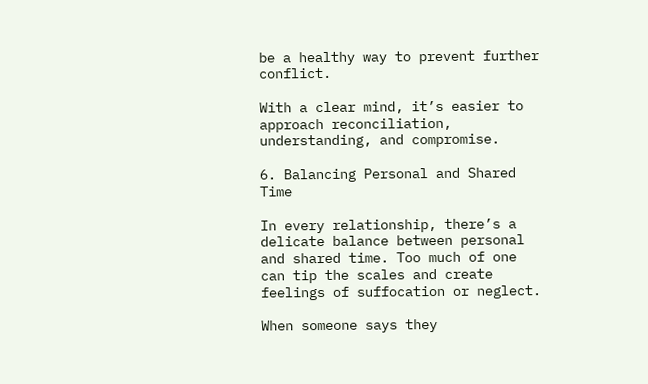be a healthy way to prevent further conflict.

With a clear mind, it’s easier to approach reconciliation, understanding, and compromise.

6. Balancing Personal and Shared Time

In every relationship, there’s a delicate balance between personal and shared time. Too much of one can tip the scales and create feelings of suffocation or neglect.

When someone says they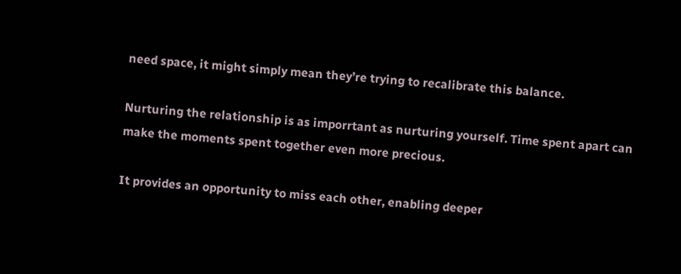need space, it might simply mean they’re trying to recalibrate this balance.

Nurturing the relationship is as imporrtant as nurturing yourself. Time spent apart can make the moments spent together even more precious.

It provides an opportunity to miss each other, enabling deeper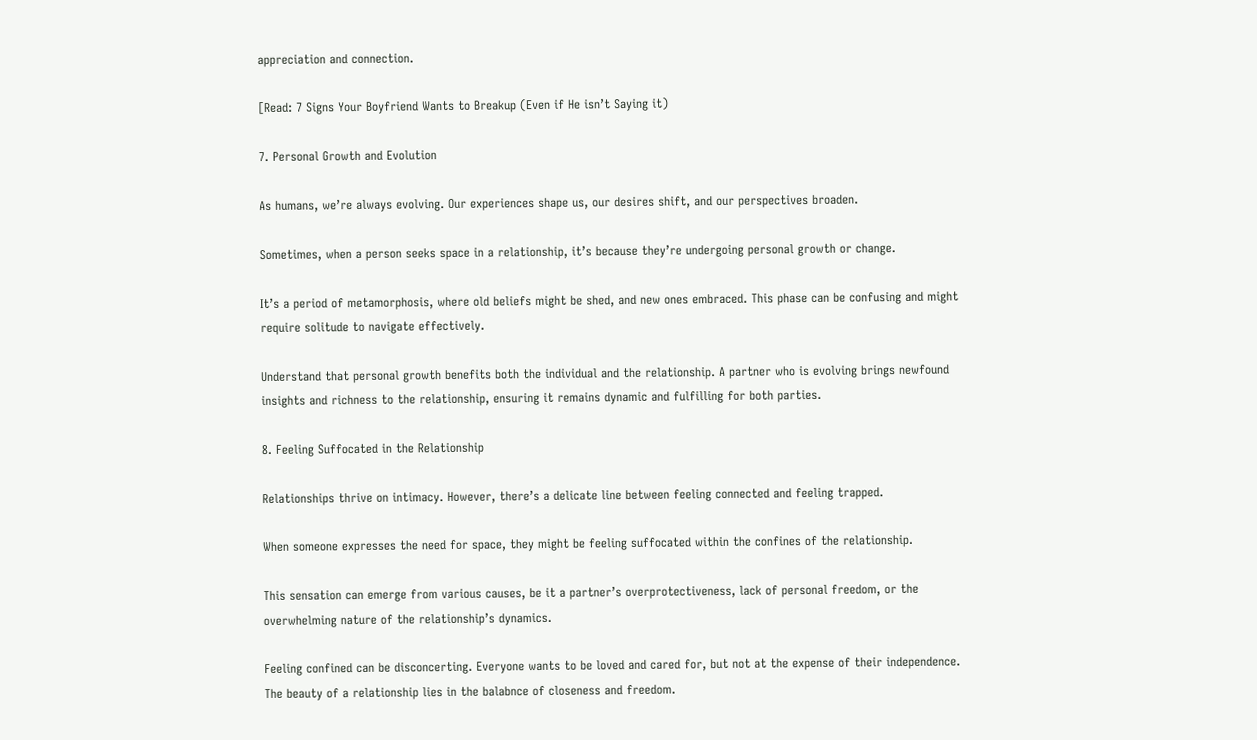appreciation and connection.

[Read: 7 Signs Your Boyfriend Wants to Breakup (Even if He isn’t Saying it)

7. Personal Growth and Evolution

As humans, we’re always evolving. Our experiences shape us, our desires shift, and our perspectives broaden.

Sometimes, when a person seeks space in a relationship, it’s because they’re undergoing personal growth or change.

It’s a period of metamorphosis, where old beliefs might be shed, and new ones embraced. This phase can be confusing and might require solitude to navigate effectively.

Understand that personal growth benefits both the individual and the relationship. A partner who is evolving brings newfound insights and richness to the relationship, ensuring it remains dynamic and fulfilling for both parties.

8. Feeling Suffocated in the Relationship

Relationships thrive on intimacy. However, there’s a delicate line between feeling connected and feeling trapped.

When someone expresses the need for space, they might be feeling suffocated within the confines of the relationship.

This sensation can emerge from various causes, be it a partner’s overprotectiveness, lack of personal freedom, or the overwhelming nature of the relationship’s dynamics.

Feeling confined can be disconcerting. Everyone wants to be loved and cared for, but not at the expense of their independence. The beauty of a relationship lies in the balabnce of closeness and freedom.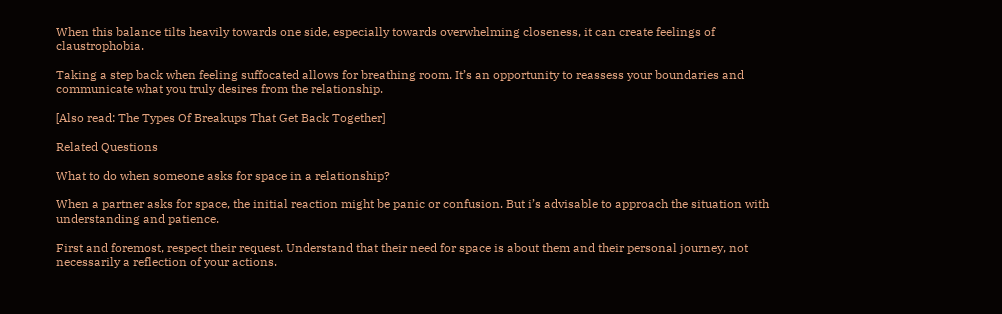When this balance tilts heavily towards one side, especially towards overwhelming closeness, it can create feelings of claustrophobia.

Taking a step back when feeling suffocated allows for breathing room. It’s an opportunity to reassess your boundaries and communicate what you truly desires from the relationship.

[Also read: The Types Of Breakups That Get Back Together]

Related Questions

What to do when someone asks for space in a relationship?

When a partner asks for space, the initial reaction might be panic or confusion. But i’s advisable to approach the situation with understanding and patience.

First and foremost, respect their request. Understand that their need for space is about them and their personal journey, not necessarily a reflection of your actions.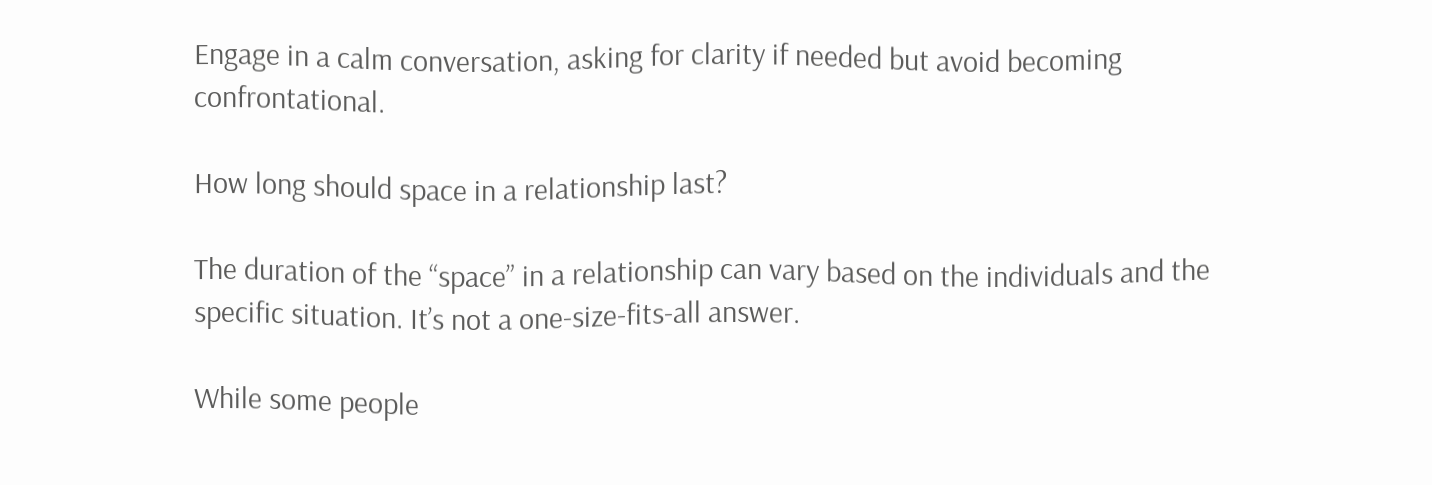Engage in a calm conversation, asking for clarity if needed but avoid becoming confrontational.

How long should space in a relationship last?

The duration of the “space” in a relationship can vary based on the individuals and the specific situation. It’s not a one-size-fits-all answer.

While some people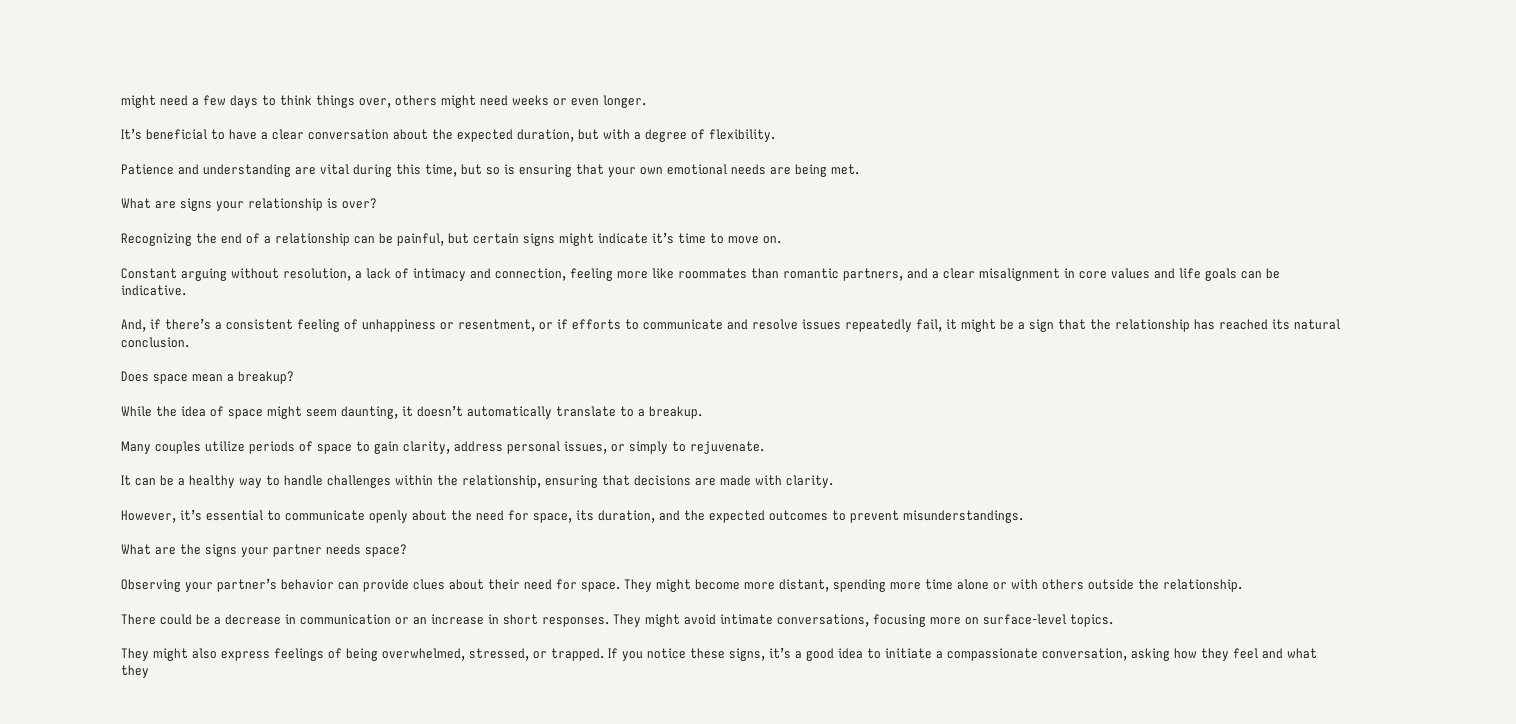might need a few days to think things over, others might need weeks or even longer.

It’s beneficial to have a clear conversation about the expected duration, but with a degree of flexibility.

Patience and understanding are vital during this time, but so is ensuring that your own emotional needs are being met.

What are signs your relationship is over?

Recognizing the end of a relationship can be painful, but certain signs might indicate it’s time to move on.

Constant arguing without resolution, a lack of intimacy and connection, feeling more like roommates than romantic partners, and a clear misalignment in core values and life goals can be indicative.

And, if there’s a consistent feeling of unhappiness or resentment, or if efforts to communicate and resolve issues repeatedly fail, it might be a sign that the relationship has reached its natural conclusion.

Does space mean a breakup?

While the idea of space might seem daunting, it doesn’t automatically translate to a breakup.

Many couples utilize periods of space to gain clarity, address personal issues, or simply to rejuvenate.

It can be a healthy way to handle challenges within the relationship, ensuring that decisions are made with clarity.

However, it’s essential to communicate openly about the need for space, its duration, and the expected outcomes to prevent misunderstandings.

What are the signs your partner needs space?

Observing your partner’s behavior can provide clues about their need for space. They might become more distant, spending more time alone or with others outside the relationship.

There could be a decrease in communication or an increase in short responses. They might avoid intimate conversations, focusing more on surface-level topics.

They might also express feelings of being overwhelmed, stressed, or trapped. If you notice these signs, it’s a good idea to initiate a compassionate conversation, asking how they feel and what they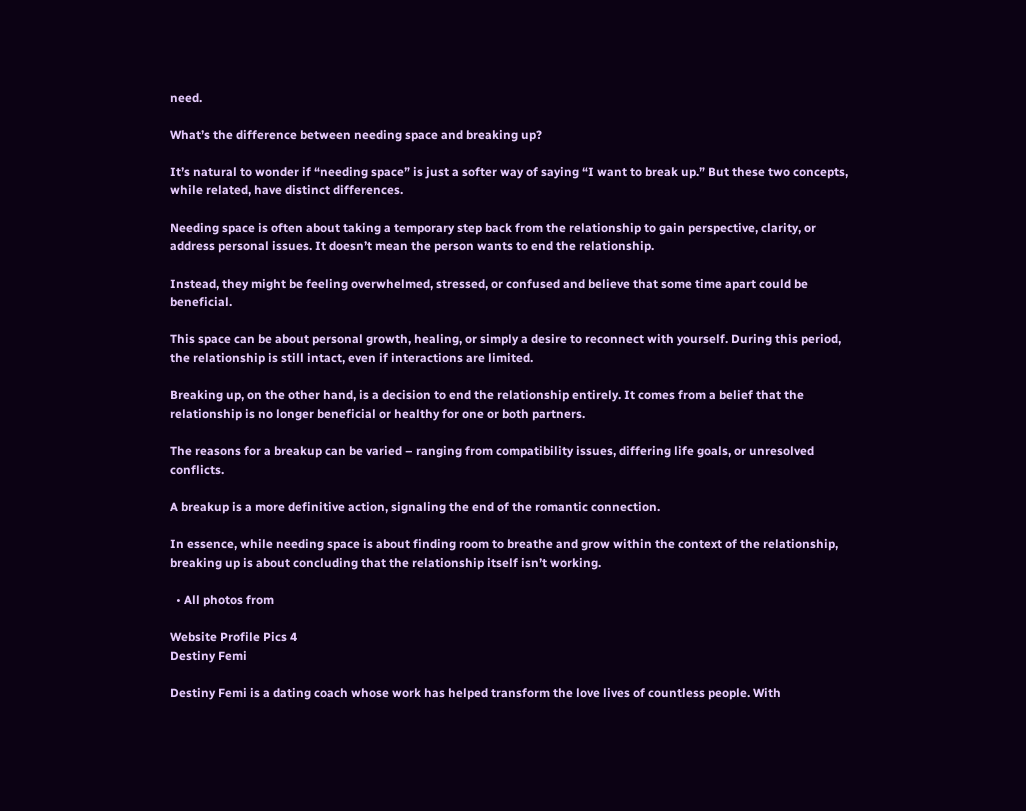need.

What’s the difference between needing space and breaking up?

It’s natural to wonder if “needing space” is just a softer way of saying “I want to break up.” But these two concepts, while related, have distinct differences.

Needing space is often about taking a temporary step back from the relationship to gain perspective, clarity, or address personal issues. It doesn’t mean the person wants to end the relationship.

Instead, they might be feeling overwhelmed, stressed, or confused and believe that some time apart could be beneficial.

This space can be about personal growth, healing, or simply a desire to reconnect with yourself. During this period, the relationship is still intact, even if interactions are limited.

Breaking up, on the other hand, is a decision to end the relationship entirely. It comes from a belief that the relationship is no longer beneficial or healthy for one or both partners.

The reasons for a breakup can be varied – ranging from compatibility issues, differing life goals, or unresolved conflicts.

A breakup is a more definitive action, signaling the end of the romantic connection.

In essence, while needing space is about finding room to breathe and grow within the context of the relationship, breaking up is about concluding that the relationship itself isn’t working.

  • All photos from

Website Profile Pics 4
Destiny Femi

Destiny Femi is a dating coach whose work has helped transform the love lives of countless people. With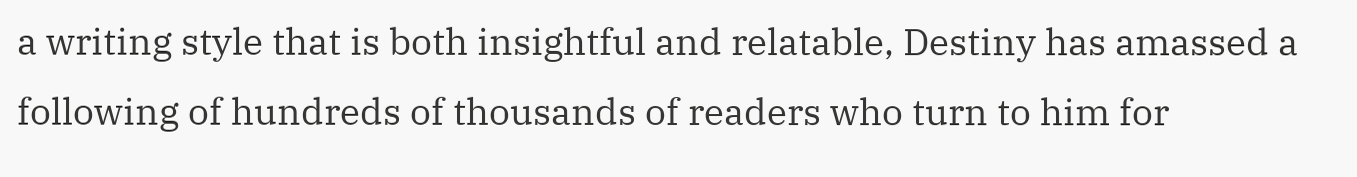a writing style that is both insightful and relatable, Destiny has amassed a following of hundreds of thousands of readers who turn to him for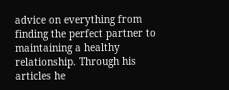advice on everything from finding the perfect partner to maintaining a healthy relationship. Through his articles he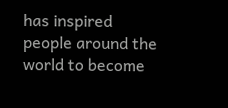has inspired people around the world to become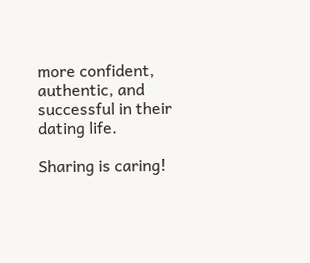more confident, authentic, and successful in their dating life.

Sharing is caring!